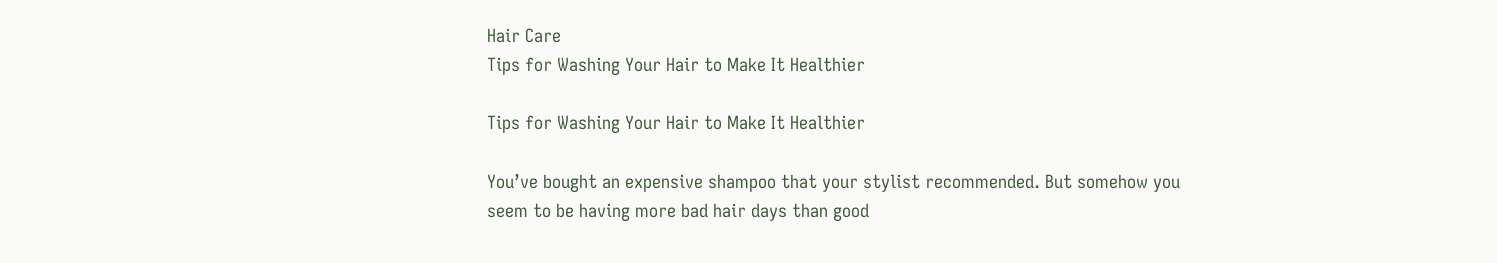Hair Care
Tips for Washing Your Hair to Make It Healthier

Tips for Washing Your Hair to Make It Healthier

You’ve bought an expensive shampoo that your stylist recommended. But somehow you seem to be having more bad hair days than good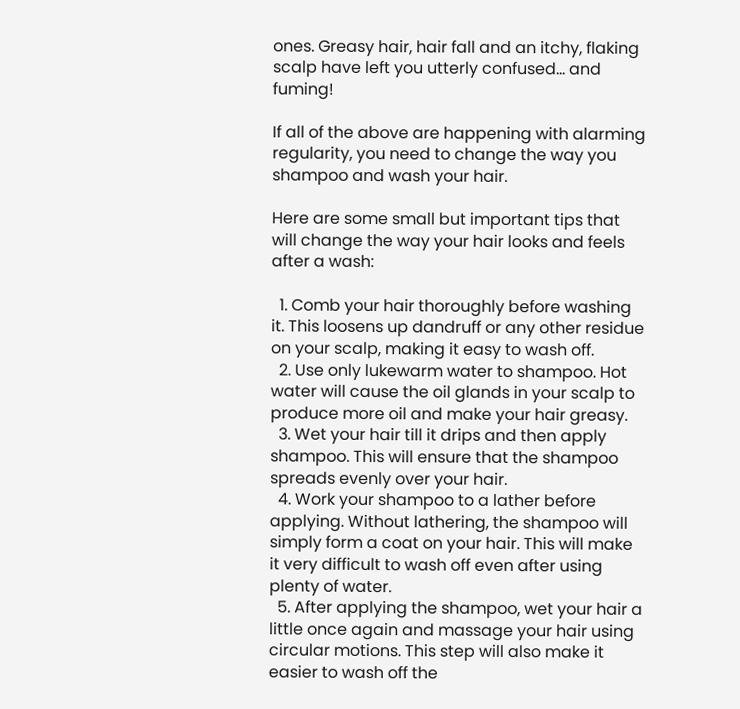ones. Greasy hair, hair fall and an itchy, flaking scalp have left you utterly confused… and fuming!

If all of the above are happening with alarming regularity, you need to change the way you shampoo and wash your hair.

Here are some small but important tips that will change the way your hair looks and feels after a wash:

  1. Comb your hair thoroughly before washing it. This loosens up dandruff or any other residue on your scalp, making it easy to wash off.
  2. Use only lukewarm water to shampoo. Hot water will cause the oil glands in your scalp to produce more oil and make your hair greasy.
  3. Wet your hair till it drips and then apply shampoo. This will ensure that the shampoo spreads evenly over your hair.
  4. Work your shampoo to a lather before applying. Without lathering, the shampoo will simply form a coat on your hair. This will make it very difficult to wash off even after using plenty of water.
  5. After applying the shampoo, wet your hair a little once again and massage your hair using circular motions. This step will also make it easier to wash off the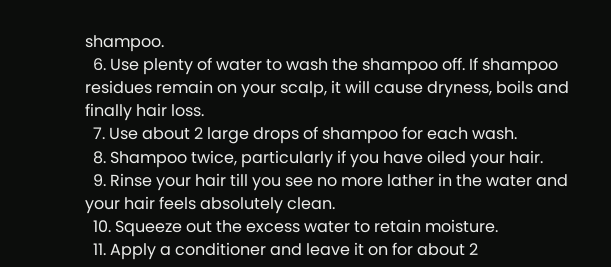shampoo.
  6. Use plenty of water to wash the shampoo off. If shampoo residues remain on your scalp, it will cause dryness, boils and finally hair loss.
  7. Use about 2 large drops of shampoo for each wash.
  8. Shampoo twice, particularly if you have oiled your hair.
  9. Rinse your hair till you see no more lather in the water and your hair feels absolutely clean.
  10. Squeeze out the excess water to retain moisture.
  11. Apply a conditioner and leave it on for about 2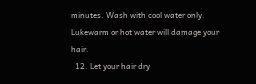minutes. Wash with cool water only. Lukewarm or hot water will damage your hair.
  12. Let your hair dry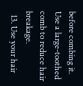before combing it. Use a large-toothed comb to reduce hair breakage.
  13. Use your hair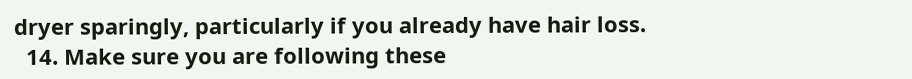dryer sparingly, particularly if you already have hair loss.
  14. Make sure you are following these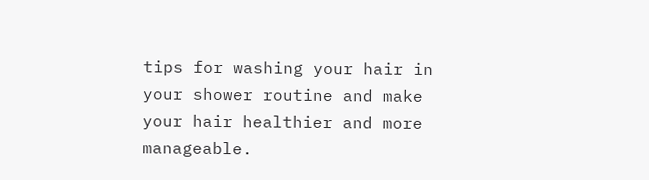tips for washing your hair in your shower routine and make your hair healthier and more manageable.